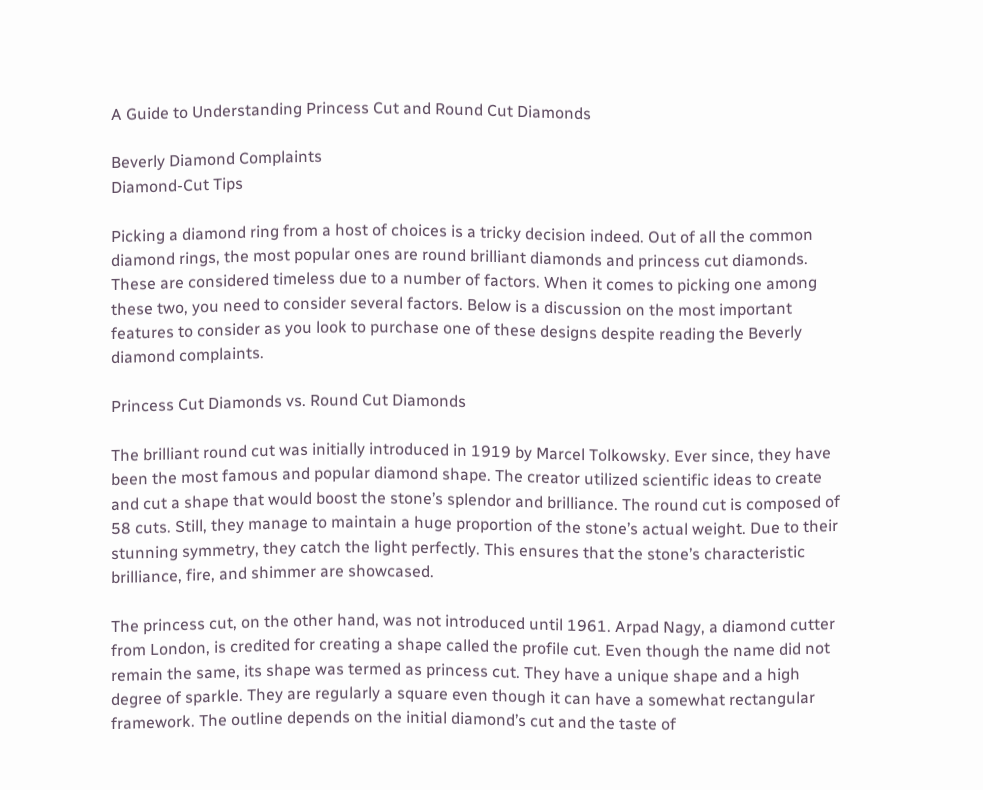A Guide to Understanding Princess Cut and Round Cut Diamonds

Beverly Diamond Complaints
Diamond-Cut Tips

Picking a diamond ring from a host of choices is a tricky decision indeed. Out of all the common diamond rings, the most popular ones are round brilliant diamonds and princess cut diamonds. These are considered timeless due to a number of factors. When it comes to picking one among these two, you need to consider several factors. Below is a discussion on the most important features to consider as you look to purchase one of these designs despite reading the Beverly diamond complaints.

Princess Cut Diamonds vs. Round Cut Diamonds

The brilliant round cut was initially introduced in 1919 by Marcel Tolkowsky. Ever since, they have been the most famous and popular diamond shape. The creator utilized scientific ideas to create and cut a shape that would boost the stone’s splendor and brilliance. The round cut is composed of 58 cuts. Still, they manage to maintain a huge proportion of the stone’s actual weight. Due to their stunning symmetry, they catch the light perfectly. This ensures that the stone’s characteristic brilliance, fire, and shimmer are showcased.

The princess cut, on the other hand, was not introduced until 1961. Arpad Nagy, a diamond cutter from London, is credited for creating a shape called the profile cut. Even though the name did not remain the same, its shape was termed as princess cut. They have a unique shape and a high degree of sparkle. They are regularly a square even though it can have a somewhat rectangular framework. The outline depends on the initial diamond’s cut and the taste of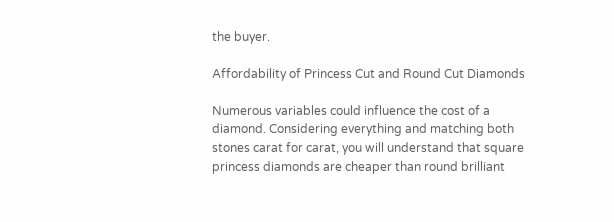the buyer.

Affordability of Princess Cut and Round Cut Diamonds

Numerous variables could influence the cost of a diamond. Considering everything and matching both stones carat for carat, you will understand that square princess diamonds are cheaper than round brilliant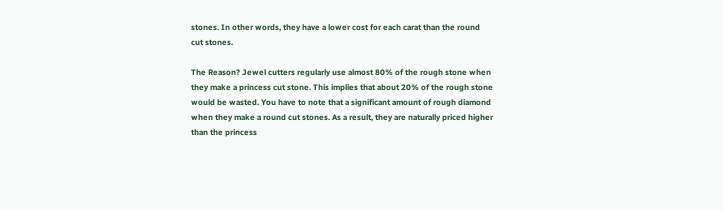stones. In other words, they have a lower cost for each carat than the round cut stones.

The Reason? Jewel cutters regularly use almost 80% of the rough stone when they make a princess cut stone. This implies that about 20% of the rough stone would be wasted. You have to note that a significant amount of rough diamond when they make a round cut stones. As a result, they are naturally priced higher than the princess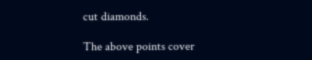cut diamonds.

The above points cover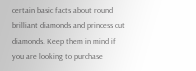certain basic facts about round brilliant diamonds and princess cut diamonds. Keep them in mind if you are looking to purchase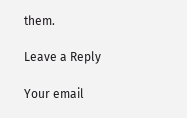them.

Leave a Reply

Your email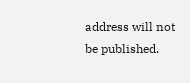address will not be published.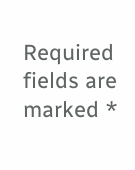Required fields are marked *